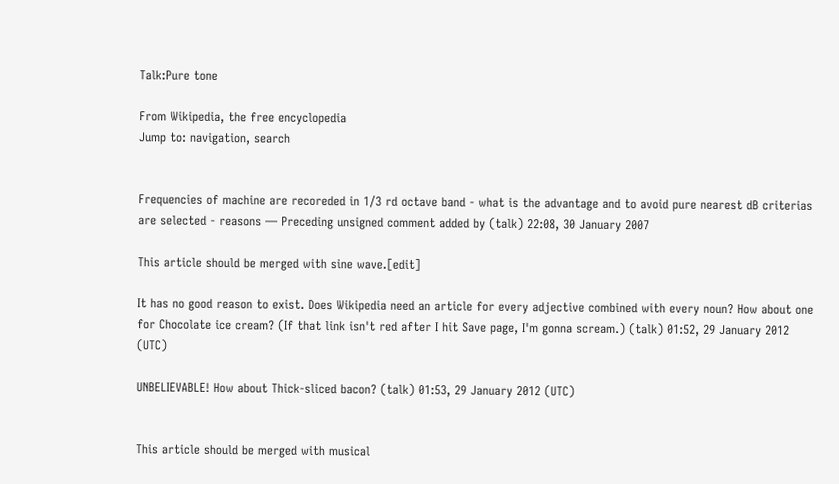Talk:Pure tone

From Wikipedia, the free encyclopedia
Jump to: navigation, search


Frequencies of machine are recoreded in 1/3 rd octave band - what is the advantage and to avoid pure nearest dB criterias are selected - reasons — Preceding unsigned comment added by (talk) 22:08, 30 January 2007

This article should be merged with sine wave.[edit]

It has no good reason to exist. Does Wikipedia need an article for every adjective combined with every noun? How about one for Chocolate ice cream? (If that link isn't red after I hit Save page, I'm gonna scream.) (talk) 01:52, 29 January 2012 (UTC)

UNBELIEVABLE! How about Thick-sliced bacon? (talk) 01:53, 29 January 2012 (UTC)


This article should be merged with musical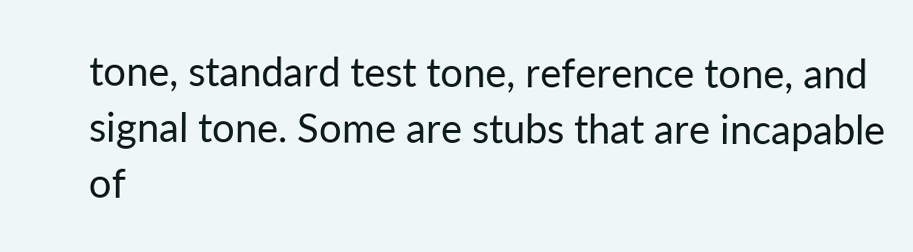tone, standard test tone, reference tone, and signal tone. Some are stubs that are incapable of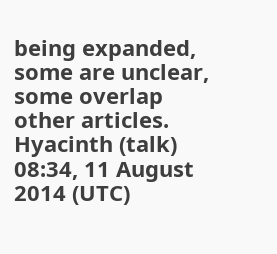being expanded, some are unclear, some overlap other articles. Hyacinth (talk) 08:34, 11 August 2014 (UTC)